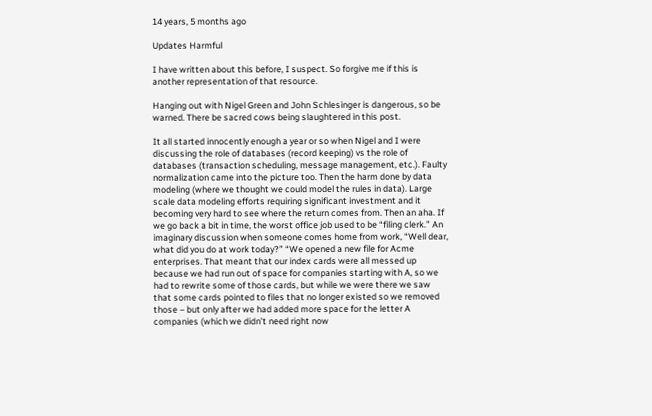14 years, 5 months ago

Updates Harmful

I have written about this before, I suspect. So forgive me if this is another representation of that resource.

Hanging out with Nigel Green and John Schlesinger is dangerous, so be warned. There be sacred cows being slaughtered in this post.

It all started innocently enough a year or so when Nigel and I were discussing the role of databases (record keeping) vs the role of databases (transaction scheduling, message management, etc.). Faulty normalization came into the picture too. Then the harm done by data modeling (where we thought we could model the rules in data). Large scale data modeling efforts requiring significant investment and it becoming very hard to see where the return comes from. Then an aha. If we go back a bit in time, the worst office job used to be “filing clerk.” An imaginary discussion when someone comes home from work, “Well dear, what did you do at work today?” “We opened a new file for Acme enterprises. That meant that our index cards were all messed up because we had run out of space for companies starting with A, so we had to rewrite some of those cards, but while we were there we saw that some cards pointed to files that no longer existed so we removed those – but only after we had added more space for the letter A companies (which we didn’t need right now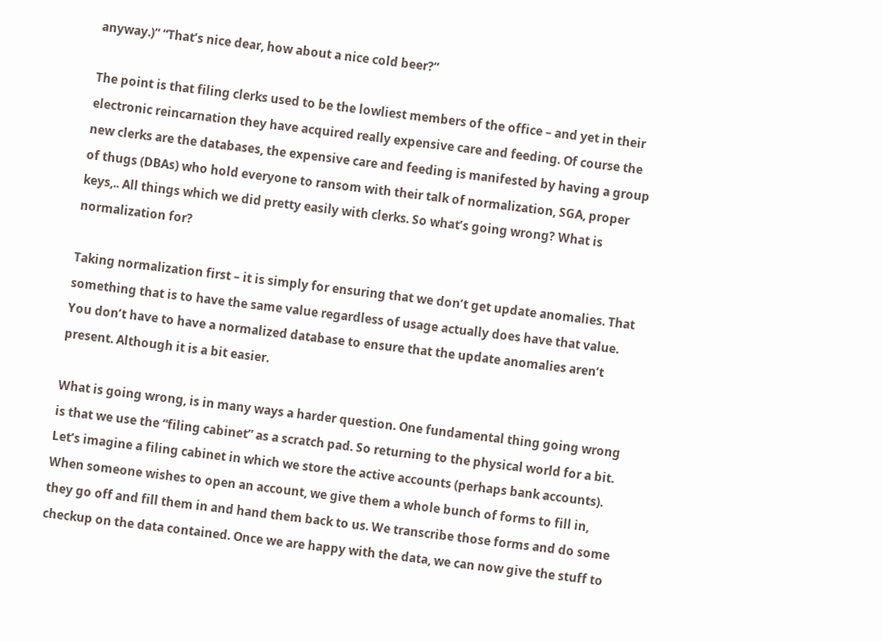anyway.)” “That’s nice dear, how about a nice cold beer?”

The point is that filing clerks used to be the lowliest members of the office – and yet in their electronic reincarnation they have acquired really expensive care and feeding. Of course the new clerks are the databases, the expensive care and feeding is manifested by having a group of thugs (DBAs) who hold everyone to ransom with their talk of normalization, SGA, proper keys,.. All things which we did pretty easily with clerks. So what’s going wrong? What is normalization for?

Taking normalization first – it is simply for ensuring that we don’t get update anomalies. That something that is to have the same value regardless of usage actually does have that value. You don’t have to have a normalized database to ensure that the update anomalies aren’t present. Although it is a bit easier.

What is going wrong, is in many ways a harder question. One fundamental thing going wrong is that we use the “filing cabinet” as a scratch pad. So returning to the physical world for a bit. Let’s imagine a filing cabinet in which we store the active accounts (perhaps bank accounts). When someone wishes to open an account, we give them a whole bunch of forms to fill in, they go off and fill them in and hand them back to us. We transcribe those forms and do some checkup on the data contained. Once we are happy with the data, we can now give the stuff to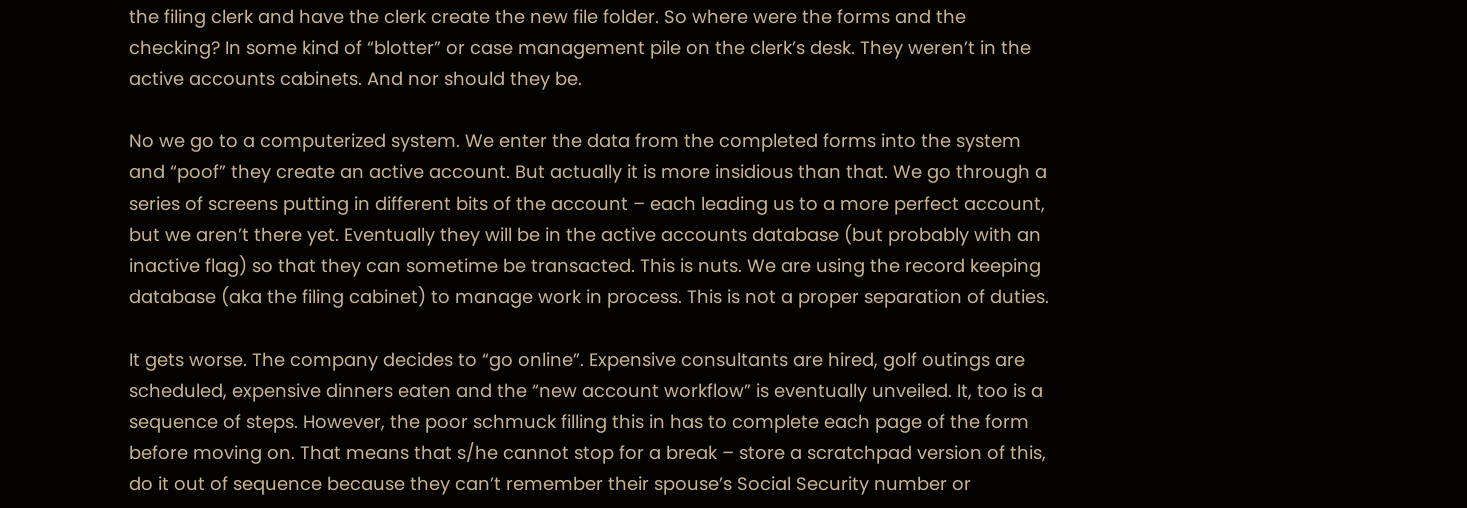the filing clerk and have the clerk create the new file folder. So where were the forms and the checking? In some kind of “blotter” or case management pile on the clerk’s desk. They weren’t in the active accounts cabinets. And nor should they be.

No we go to a computerized system. We enter the data from the completed forms into the system and “poof” they create an active account. But actually it is more insidious than that. We go through a series of screens putting in different bits of the account – each leading us to a more perfect account, but we aren’t there yet. Eventually they will be in the active accounts database (but probably with an inactive flag) so that they can sometime be transacted. This is nuts. We are using the record keeping database (aka the filing cabinet) to manage work in process. This is not a proper separation of duties.

It gets worse. The company decides to “go online”. Expensive consultants are hired, golf outings are scheduled, expensive dinners eaten and the “new account workflow” is eventually unveiled. It, too is a sequence of steps. However, the poor schmuck filling this in has to complete each page of the form before moving on. That means that s/he cannot stop for a break – store a scratchpad version of this, do it out of sequence because they can’t remember their spouse’s Social Security number or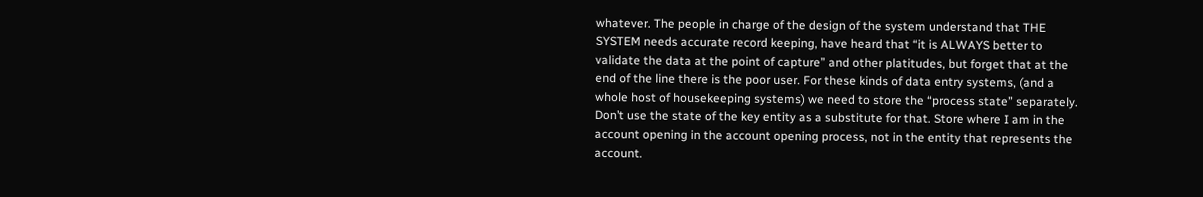whatever. The people in charge of the design of the system understand that THE SYSTEM needs accurate record keeping, have heard that “it is ALWAYS better to validate the data at the point of capture” and other platitudes, but forget that at the end of the line there is the poor user. For these kinds of data entry systems, (and a whole host of housekeeping systems) we need to store the “process state” separately. Don’t use the state of the key entity as a substitute for that. Store where I am in the account opening in the account opening process, not in the entity that represents the account.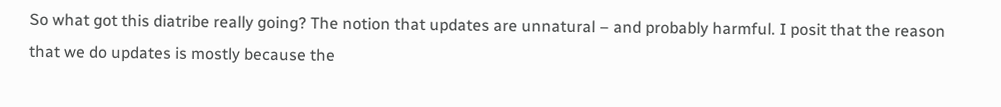So what got this diatribe really going? The notion that updates are unnatural – and probably harmful. I posit that the reason that we do updates is mostly because the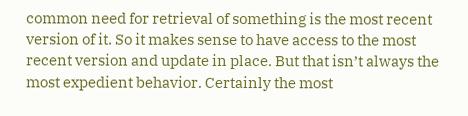common need for retrieval of something is the most recent version of it. So it makes sense to have access to the most recent version and update in place. But that isn’t always the most expedient behavior. Certainly the most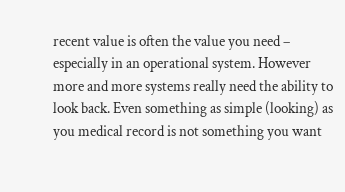recent value is often the value you need – especially in an operational system. However more and more systems really need the ability to look back. Even something as simple (looking) as you medical record is not something you want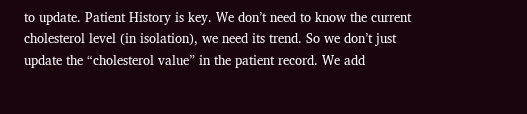to update. Patient History is key. We don’t need to know the current cholesterol level (in isolation), we need its trend. So we don’t just update the “cholesterol value” in the patient record. We add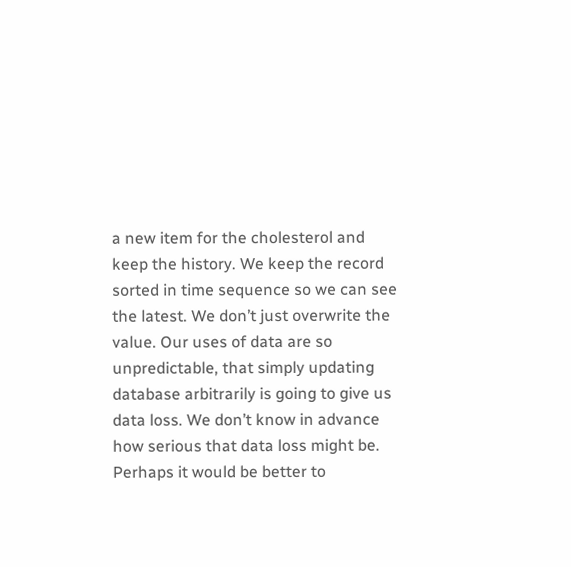a new item for the cholesterol and keep the history. We keep the record sorted in time sequence so we can see the latest. We don’t just overwrite the value. Our uses of data are so unpredictable, that simply updating database arbitrarily is going to give us data loss. We don’t know in advance how serious that data loss might be. Perhaps it would be better to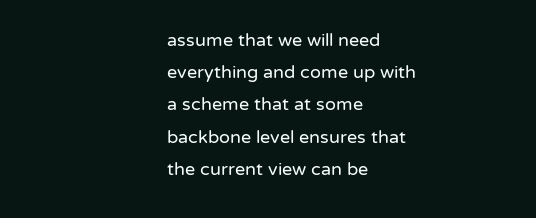assume that we will need everything and come up with a scheme that at some backbone level ensures that the current view can be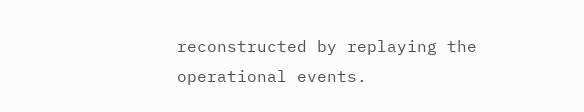reconstructed by replaying the operational events.